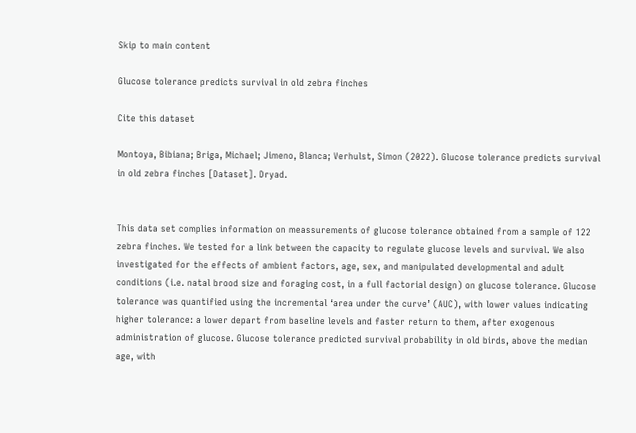Skip to main content

Glucose tolerance predicts survival in old zebra finches

Cite this dataset

Montoya, Bibiana; Briga, Michael; Jimeno, Blanca; Verhulst, Simon (2022). Glucose tolerance predicts survival in old zebra finches [Dataset]. Dryad.


This data set complies information on meassurements of glucose tolerance obtained from a sample of 122 zebra finches. We tested for a link between the capacity to regulate glucose levels and survival. We also investigated for the effects of ambient factors, age, sex, and manipulated developmental and adult conditions (i.e. natal brood size and foraging cost, in a full factorial design) on glucose tolerance. Glucose tolerance was quantified using the incremental ‘area under the curve’ (AUC), with lower values indicating higher tolerance: a lower depart from baseline levels and faster return to them, after exogenous administration of glucose. Glucose tolerance predicted survival probability in old birds, above the median age, with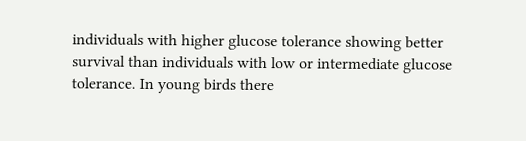individuals with higher glucose tolerance showing better survival than individuals with low or intermediate glucose tolerance. In young birds there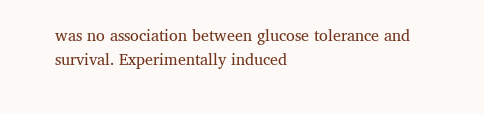was no association between glucose tolerance and survival. Experimentally induced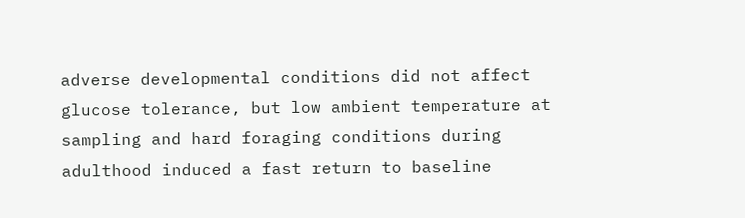adverse developmental conditions did not affect glucose tolerance, but low ambient temperature at sampling and hard foraging conditions during adulthood induced a fast return to baseline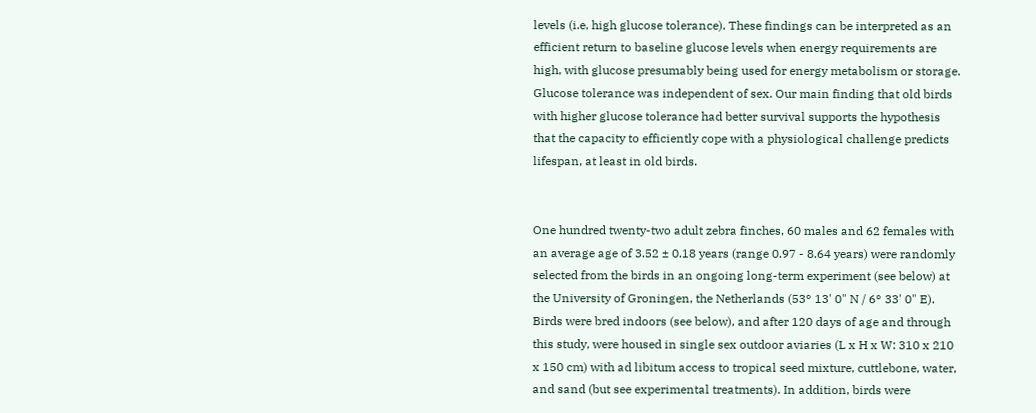levels (i.e. high glucose tolerance). These findings can be interpreted as an efficient return to baseline glucose levels when energy requirements are high, with glucose presumably being used for energy metabolism or storage. Glucose tolerance was independent of sex. Our main finding that old birds with higher glucose tolerance had better survival supports the hypothesis that the capacity to efficiently cope with a physiological challenge predicts lifespan, at least in old birds.


One hundred twenty-two adult zebra finches, 60 males and 62 females with an average age of 3.52 ± 0.18 years (range 0.97 - 8.64 years) were randomly selected from the birds in an ongoing long-term experiment (see below) at the University of Groningen, the Netherlands (53° 13' 0" N / 6° 33' 0" E).  Birds were bred indoors (see below), and after 120 days of age and through this study, were housed in single sex outdoor aviaries (L x H x W: 310 x 210 x 150 cm) with ad libitum access to tropical seed mixture, cuttlebone, water, and sand (but see experimental treatments). In addition, birds were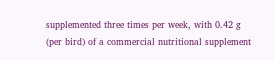supplemented three times per week, with 0.42 g (per bird) of a commercial nutritional supplement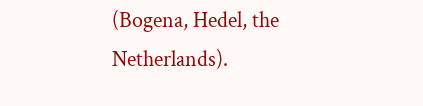(Bogena, Hedel, the Netherlands).